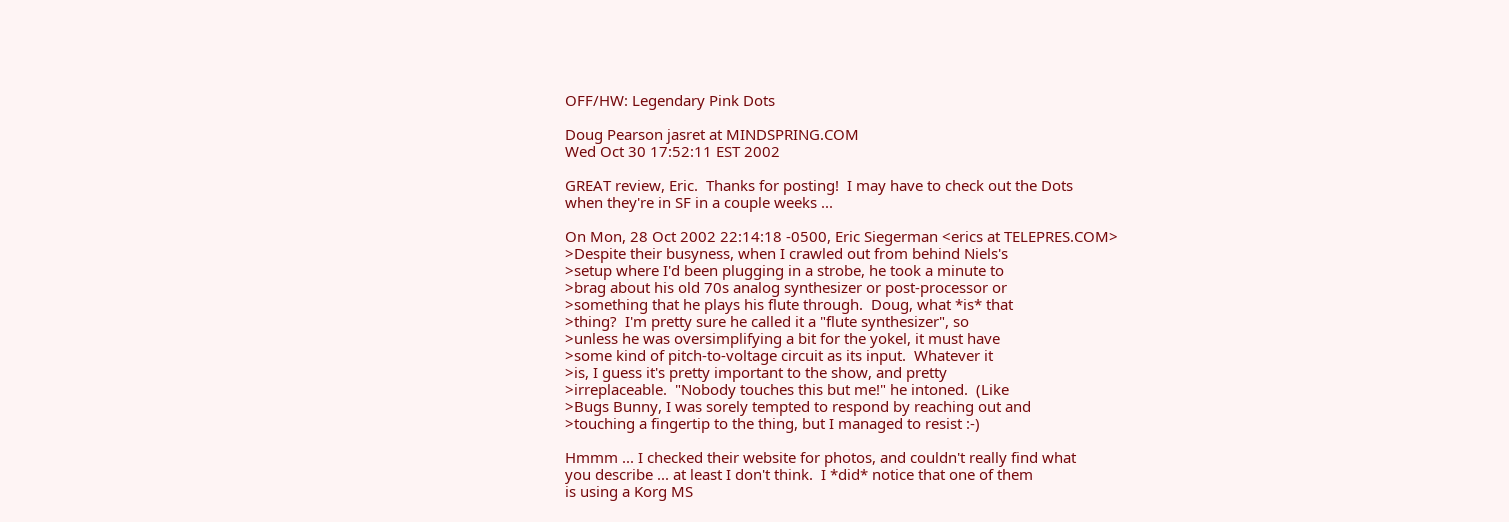OFF/HW: Legendary Pink Dots

Doug Pearson jasret at MINDSPRING.COM
Wed Oct 30 17:52:11 EST 2002

GREAT review, Eric.  Thanks for posting!  I may have to check out the Dots
when they're in SF in a couple weeks ...

On Mon, 28 Oct 2002 22:14:18 -0500, Eric Siegerman <erics at TELEPRES.COM>
>Despite their busyness, when I crawled out from behind Niels's
>setup where I'd been plugging in a strobe, he took a minute to
>brag about his old 70s analog synthesizer or post-processor or
>something that he plays his flute through.  Doug, what *is* that
>thing?  I'm pretty sure he called it a "flute synthesizer", so
>unless he was oversimplifying a bit for the yokel, it must have
>some kind of pitch-to-voltage circuit as its input.  Whatever it
>is, I guess it's pretty important to the show, and pretty
>irreplaceable.  "Nobody touches this but me!" he intoned.  (Like
>Bugs Bunny, I was sorely tempted to respond by reaching out and
>touching a fingertip to the thing, but I managed to resist :-)

Hmmm ... I checked their website for photos, and couldn't really find what
you describe ... at least I don't think.  I *did* notice that one of them
is using a Korg MS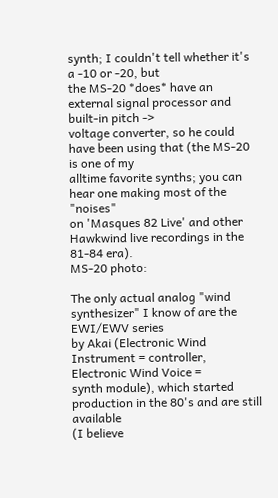synth; I couldn't tell whether it's a -10 or -20, but
the MS-20 *does* have an external signal processor and built-in pitch ->
voltage converter, so he could have been using that (the MS-20 is one of my
alltime favorite synths; you can hear one making most of the "noises"
on 'Masques 82 Live' and other Hawkwind live recordings in the 81-84 era).
MS-20 photo:

The only actual analog "wind synthesizer" I know of are the EWI/EWV series
by Akai (Electronic Wind Instrument = controller, Electronic Wind Voice =
synth module), which started production in the 80's and are still available
(I believe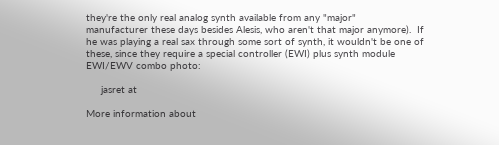they're the only real analog synth available from any "major"
manufacturer these days besides Alesis, who aren't that major anymore).  If
he was playing a real sax through some sort of synth, it wouldn't be one of
these, since they require a special controller (EWI) plus synth module
EWI/EWV combo photo:

     jasret at

More information about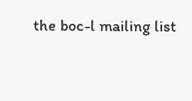the boc-l mailing list